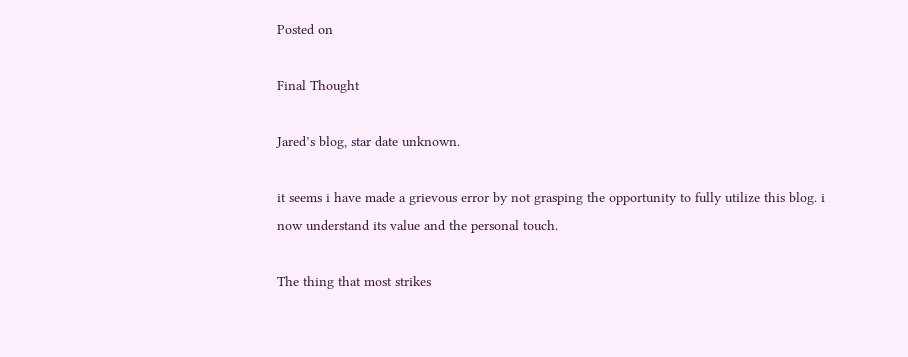Posted on

Final Thought

Jared’s blog, star date unknown.

it seems i have made a grievous error by not grasping the opportunity to fully utilize this blog. i now understand its value and the personal touch.

The thing that most strikes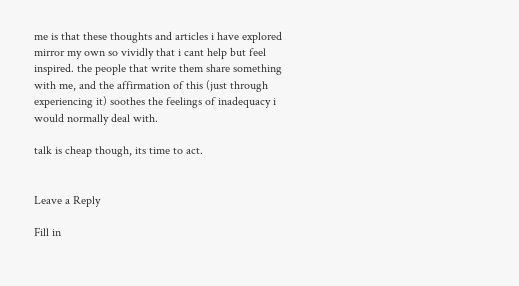me is that these thoughts and articles i have explored mirror my own so vividly that i cant help but feel inspired. the people that write them share something with me, and the affirmation of this (just through experiencing it) soothes the feelings of inadequacy i would normally deal with.

talk is cheap though, its time to act.


Leave a Reply

Fill in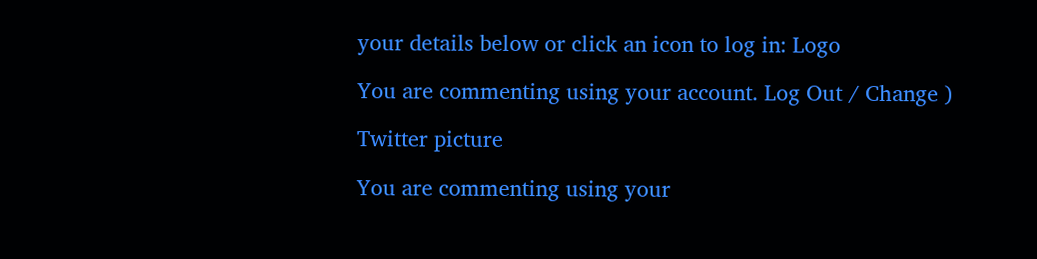your details below or click an icon to log in: Logo

You are commenting using your account. Log Out / Change )

Twitter picture

You are commenting using your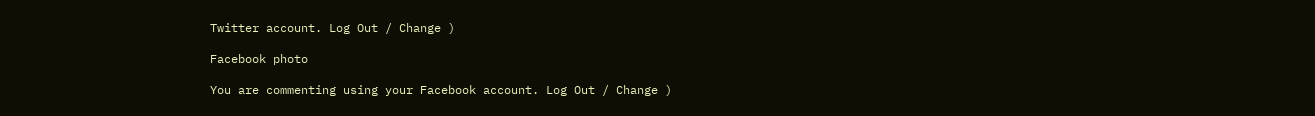Twitter account. Log Out / Change )

Facebook photo

You are commenting using your Facebook account. Log Out / Change )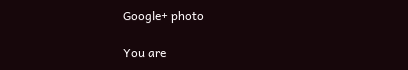Google+ photo

You are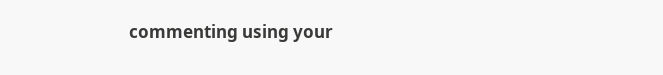commenting using your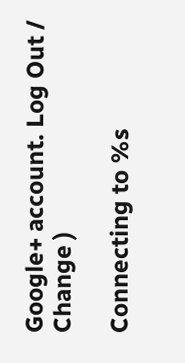Google+ account. Log Out / Change )

Connecting to %s